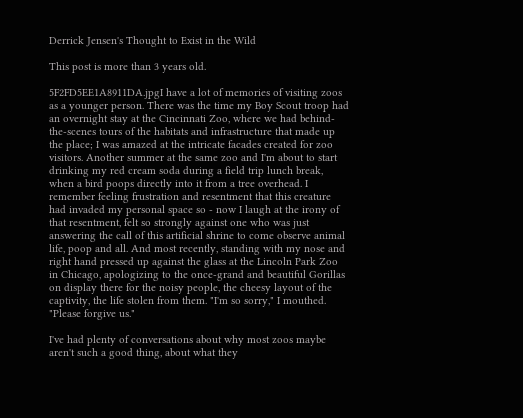Derrick Jensen's Thought to Exist in the Wild

This post is more than 3 years old.

5F2FD5EE1A8911DA.jpgI have a lot of memories of visiting zoos as a younger person. There was the time my Boy Scout troop had an overnight stay at the Cincinnati Zoo, where we had behind-the-scenes tours of the habitats and infrastructure that made up the place; I was amazed at the intricate facades created for zoo visitors. Another summer at the same zoo and I'm about to start drinking my red cream soda during a field trip lunch break, when a bird poops directly into it from a tree overhead. I remember feeling frustration and resentment that this creature had invaded my personal space so - now I laugh at the irony of that resentment, felt so strongly against one who was just answering the call of this artificial shrine to come observe animal life, poop and all. And most recently, standing with my nose and right hand pressed up against the glass at the Lincoln Park Zoo in Chicago, apologizing to the once-grand and beautiful Gorillas on display there for the noisy people, the cheesy layout of the captivity, the life stolen from them. "I'm so sorry," I mouthed. "Please forgive us."

I've had plenty of conversations about why most zoos maybe aren't such a good thing, about what they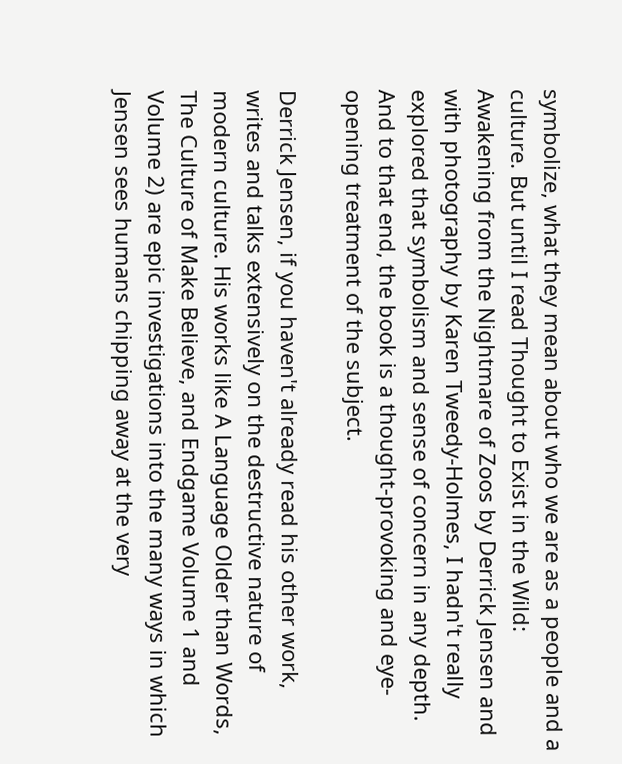symbolize, what they mean about who we are as a people and a culture. But until I read Thought to Exist in the Wild: Awakening from the Nightmare of Zoos by Derrick Jensen and with photography by Karen Tweedy-Holmes, I hadn't really explored that symbolism and sense of concern in any depth. And to that end, the book is a thought-provoking and eye-opening treatment of the subject.

Derrick Jensen, if you haven't already read his other work, writes and talks extensively on the destructive nature of modern culture. His works like A Language Older than Words, The Culture of Make Believe, and Endgame Volume 1 and Volume 2) are epic investigations into the many ways in which Jensen sees humans chipping away at the very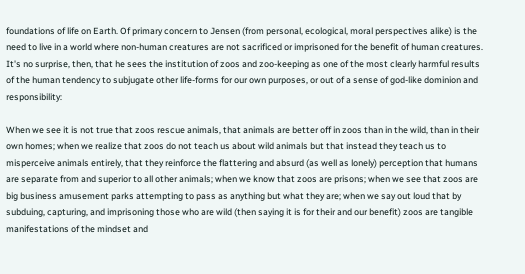foundations of life on Earth. Of primary concern to Jensen (from personal, ecological, moral perspectives alike) is the need to live in a world where non-human creatures are not sacrificed or imprisoned for the benefit of human creatures. It's no surprise, then, that he sees the institution of zoos and zoo-keeping as one of the most clearly harmful results of the human tendency to subjugate other life-forms for our own purposes, or out of a sense of god-like dominion and responsibility:

When we see it is not true that zoos rescue animals, that animals are better off in zoos than in the wild, than in their own homes; when we realize that zoos do not teach us about wild animals but that instead they teach us to misperceive animals entirely, that they reinforce the flattering and absurd (as well as lonely) perception that humans are separate from and superior to all other animals; when we know that zoos are prisons; when we see that zoos are big business amusement parks attempting to pass as anything but what they are; when we say out loud that by subduing, capturing, and imprisoning those who are wild (then saying it is for their and our benefit) zoos are tangible manifestations of the mindset and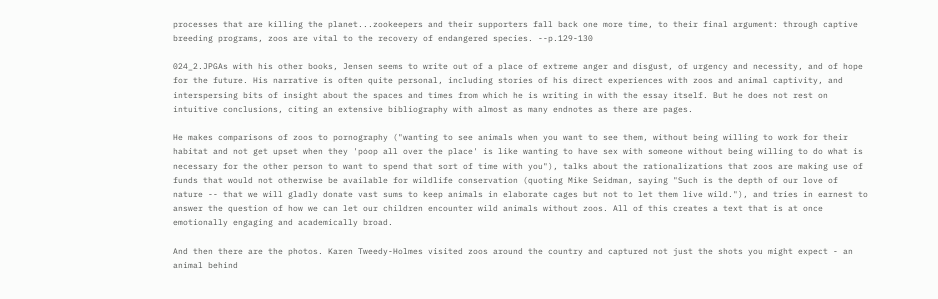processes that are killing the planet...zookeepers and their supporters fall back one more time, to their final argument: through captive breeding programs, zoos are vital to the recovery of endangered species. --p.129-130

024_2.JPGAs with his other books, Jensen seems to write out of a place of extreme anger and disgust, of urgency and necessity, and of hope for the future. His narrative is often quite personal, including stories of his direct experiences with zoos and animal captivity, and interspersing bits of insight about the spaces and times from which he is writing in with the essay itself. But he does not rest on intuitive conclusions, citing an extensive bibliography with almost as many endnotes as there are pages.

He makes comparisons of zoos to pornography ("wanting to see animals when you want to see them, without being willing to work for their habitat and not get upset when they 'poop all over the place' is like wanting to have sex with someone without being willing to do what is necessary for the other person to want to spend that sort of time with you"), talks about the rationalizations that zoos are making use of funds that would not otherwise be available for wildlife conservation (quoting Mike Seidman, saying "Such is the depth of our love of nature -- that we will gladly donate vast sums to keep animals in elaborate cages but not to let them live wild."), and tries in earnest to answer the question of how we can let our children encounter wild animals without zoos. All of this creates a text that is at once emotionally engaging and academically broad.

And then there are the photos. Karen Tweedy-Holmes visited zoos around the country and captured not just the shots you might expect - an animal behind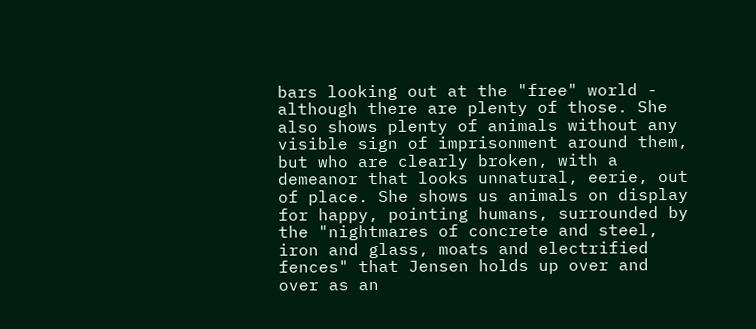bars looking out at the "free" world - although there are plenty of those. She also shows plenty of animals without any visible sign of imprisonment around them, but who are clearly broken, with a demeanor that looks unnatural, eerie, out of place. She shows us animals on display for happy, pointing humans, surrounded by the "nightmares of concrete and steel, iron and glass, moats and electrified fences" that Jensen holds up over and over as an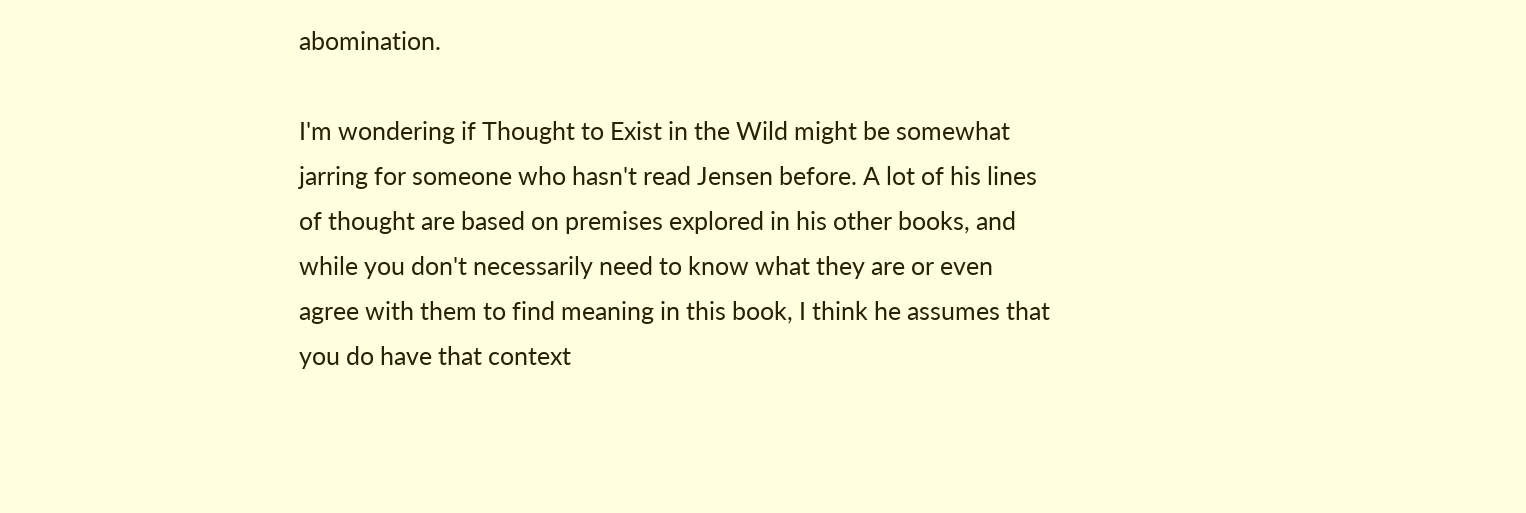abomination.

I'm wondering if Thought to Exist in the Wild might be somewhat jarring for someone who hasn't read Jensen before. A lot of his lines of thought are based on premises explored in his other books, and while you don't necessarily need to know what they are or even agree with them to find meaning in this book, I think he assumes that you do have that context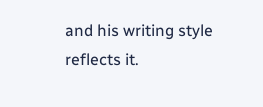and his writing style reflects it.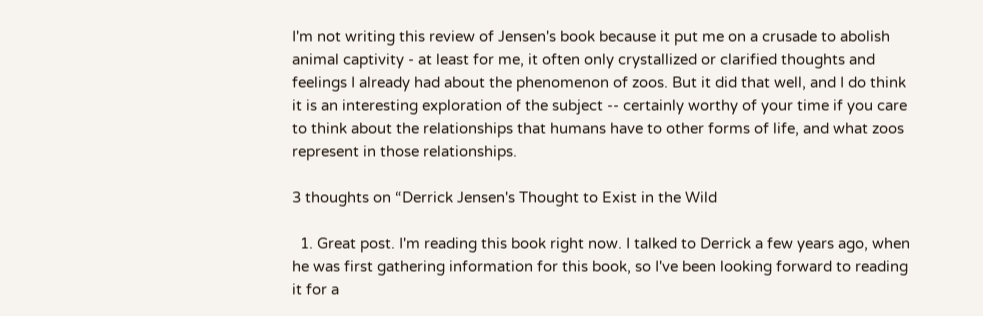I'm not writing this review of Jensen's book because it put me on a crusade to abolish animal captivity - at least for me, it often only crystallized or clarified thoughts and feelings I already had about the phenomenon of zoos. But it did that well, and I do think it is an interesting exploration of the subject -- certainly worthy of your time if you care to think about the relationships that humans have to other forms of life, and what zoos represent in those relationships.

3 thoughts on “Derrick Jensen's Thought to Exist in the Wild

  1. Great post. I'm reading this book right now. I talked to Derrick a few years ago, when he was first gathering information for this book, so I've been looking forward to reading it for a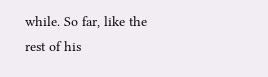while. So far, like the rest of his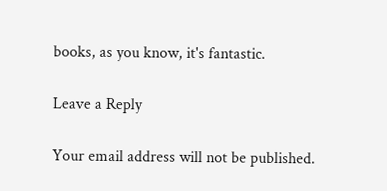books, as you know, it's fantastic.

Leave a Reply

Your email address will not be published.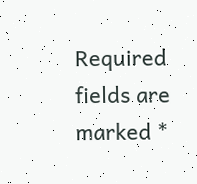Required fields are marked *